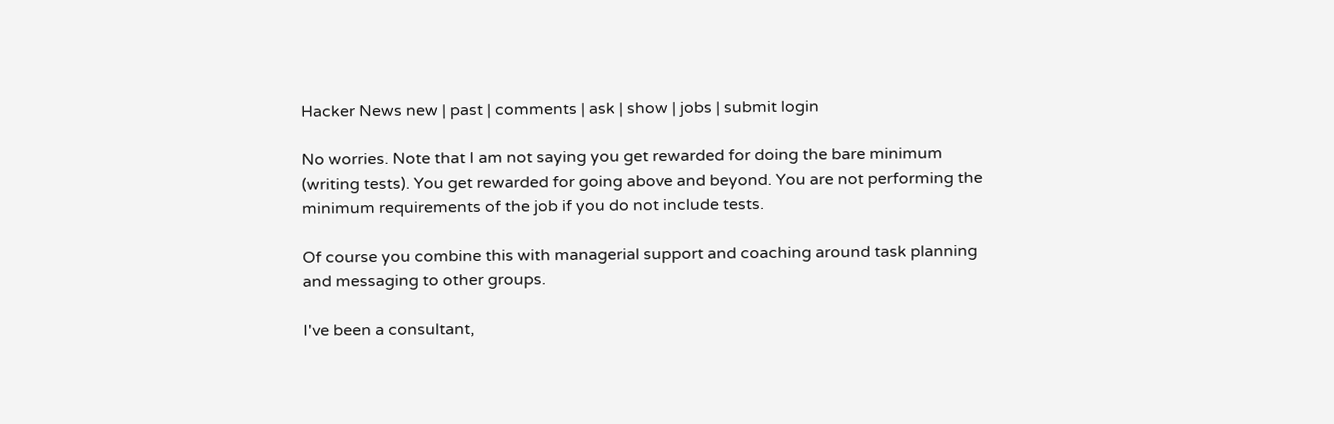Hacker News new | past | comments | ask | show | jobs | submit login

No worries. Note that I am not saying you get rewarded for doing the bare minimum (writing tests). You get rewarded for going above and beyond. You are not performing the minimum requirements of the job if you do not include tests.

Of course you combine this with managerial support and coaching around task planning and messaging to other groups.

I've been a consultant,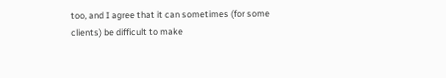too, and I agree that it can sometimes (for some clients) be difficult to make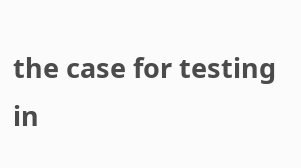the case for testing in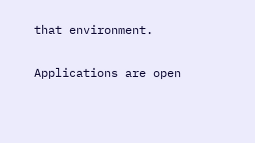that environment.

Applications are open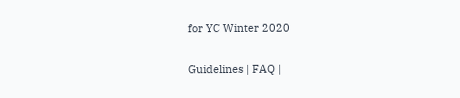for YC Winter 2020

Guidelines | FAQ |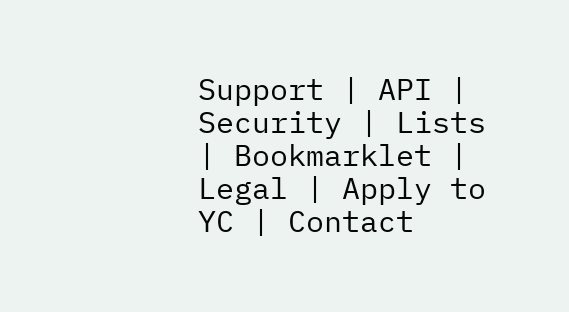Support | API | Security | Lists | Bookmarklet | Legal | Apply to YC | Contact